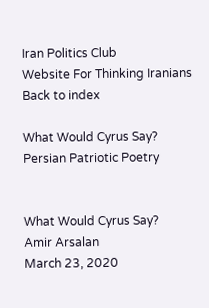Iran Politics Club
Website For Thinking Iranians
Back to index

What Would Cyrus Say?
Persian Patriotic Poetry


What Would Cyrus Say?
Amir Arsalan
March 23, 2020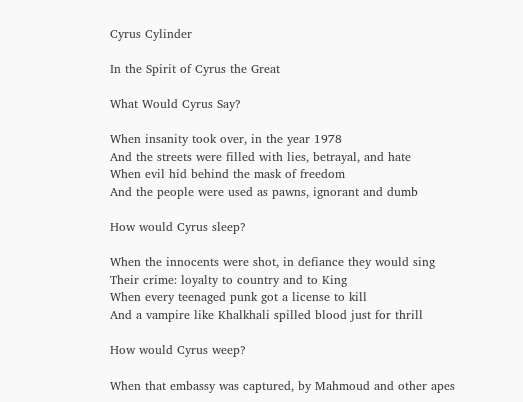Cyrus Cylinder

In the Spirit of Cyrus the Great

What Would Cyrus Say?

When insanity took over, in the year 1978
And the streets were filled with lies, betrayal, and hate
When evil hid behind the mask of freedom
And the people were used as pawns, ignorant and dumb

How would Cyrus sleep?

When the innocents were shot, in defiance they would sing
Their crime: loyalty to country and to King
When every teenaged punk got a license to kill
And a vampire like Khalkhali spilled blood just for thrill

How would Cyrus weep?

When that embassy was captured, by Mahmoud and other apes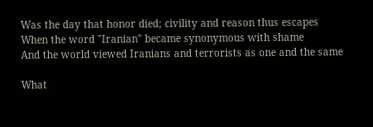Was the day that honor died; civility and reason thus escapes
When the word "Iranian" became synonymous with shame
And the world viewed Iranians and terrorists as one and the same

What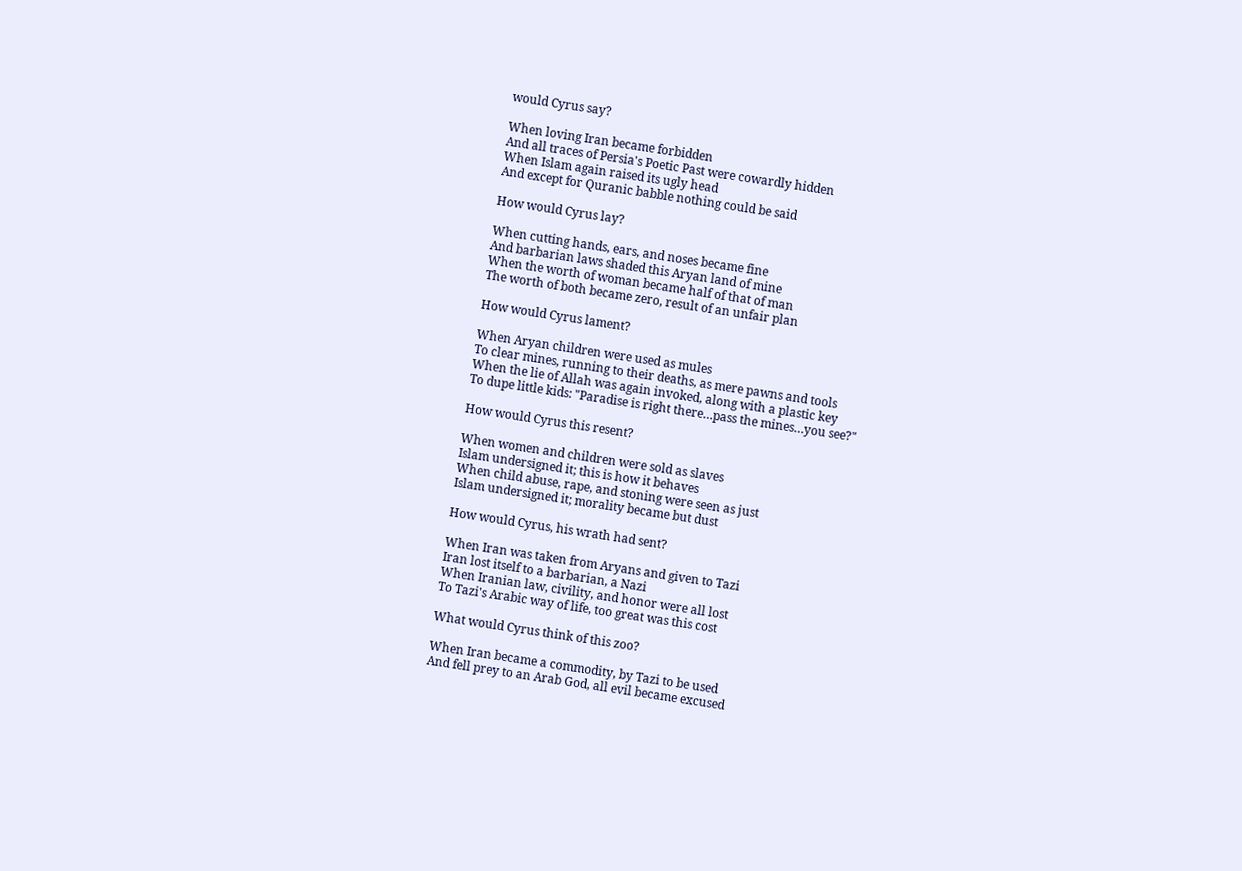would Cyrus say?

When loving Iran became forbidden
And all traces of Persia's Poetic Past were cowardly hidden
When Islam again raised its ugly head
And except for Quranic babble nothing could be said

How would Cyrus lay?

When cutting hands, ears, and noses became fine
And barbarian laws shaded this Aryan land of mine
When the worth of woman became half of that of man
The worth of both became zero, result of an unfair plan

How would Cyrus lament?

When Aryan children were used as mules
To clear mines, running to their deaths, as mere pawns and tools
When the lie of Allah was again invoked, along with a plastic key
To dupe little kids: "Paradise is right there…pass the mines…you see?"

How would Cyrus this resent?

When women and children were sold as slaves
Islam undersigned it; this is how it behaves
When child abuse, rape, and stoning were seen as just
Islam undersigned it; morality became but dust

How would Cyrus, his wrath had sent?

When Iran was taken from Aryans and given to Tazi
Iran lost itself to a barbarian, a Nazi
When Iranian law, civility, and honor were all lost
To Tazi's Arabic way of life, too great was this cost

What would Cyrus think of this zoo?

When Iran became a commodity, by Tazi to be used
And fell prey to an Arab God, all evil became excused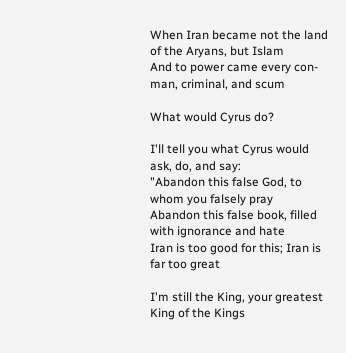When Iran became not the land of the Aryans, but Islam
And to power came every con-man, criminal, and scum

What would Cyrus do?

I'll tell you what Cyrus would ask, do, and say:
"Abandon this false God, to whom you falsely pray
Abandon this false book, filled with ignorance and hate
Iran is too good for this; Iran is far too great

I'm still the King, your greatest King of the Kings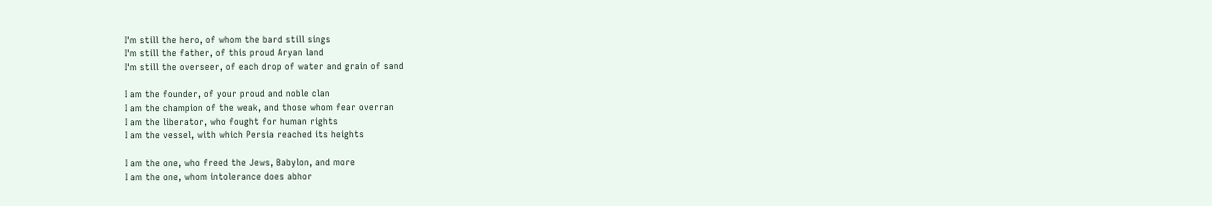I'm still the hero, of whom the bard still sings
I'm still the father, of this proud Aryan land
I'm still the overseer, of each drop of water and grain of sand

I am the founder, of your proud and noble clan
I am the champion of the weak, and those whom fear overran
I am the liberator, who fought for human rights
I am the vessel, with which Persia reached its heights

I am the one, who freed the Jews, Babylon, and more
I am the one, whom intolerance does abhor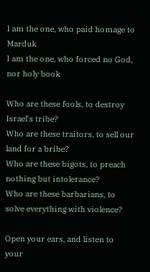I am the one, who paid homage to Marduk
I am the one, who forced no God, nor holy book

Who are these fools, to destroy Israel's tribe?
Who are these traitors, to sell our land for a bribe?
Who are these bigots, to preach nothing but intolerance?
Who are these barbarians, to solve everything with violence?

Open your ears, and listen to your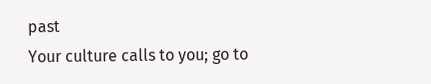past
Your culture calls to you; go to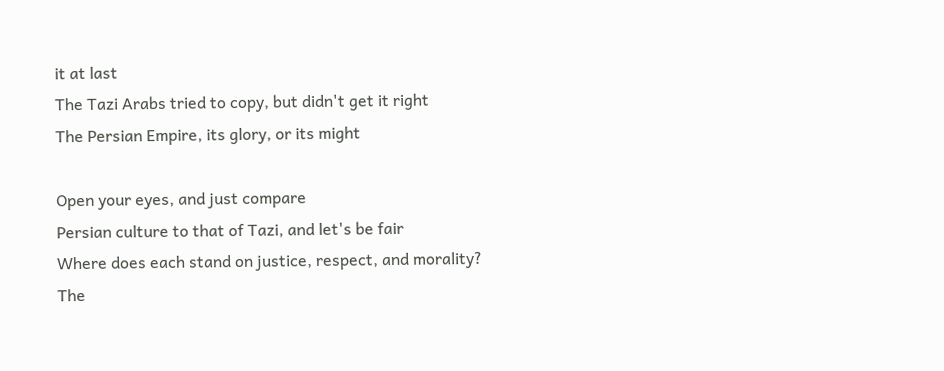it at last
The Tazi Arabs tried to copy, but didn't get it right
The Persian Empire, its glory, or its might

Open your eyes, and just compare
Persian culture to that of Tazi, and let's be fair
Where does each stand on justice, respect, and morality?
The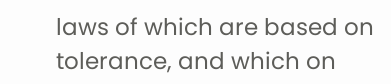laws of which are based on tolerance, and which on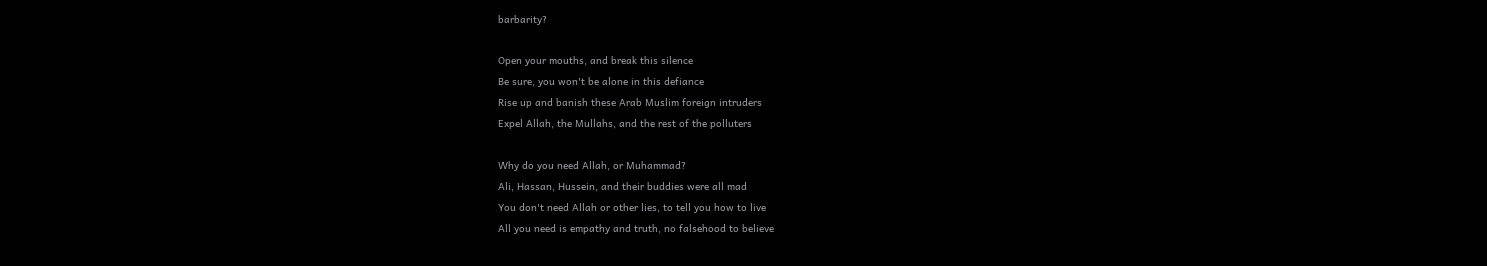barbarity?

Open your mouths, and break this silence
Be sure, you won't be alone in this defiance
Rise up and banish these Arab Muslim foreign intruders
Expel Allah, the Mullahs, and the rest of the polluters

Why do you need Allah, or Muhammad?
Ali, Hassan, Hussein, and their buddies were all mad
You don't need Allah or other lies, to tell you how to live
All you need is empathy and truth, no falsehood to believe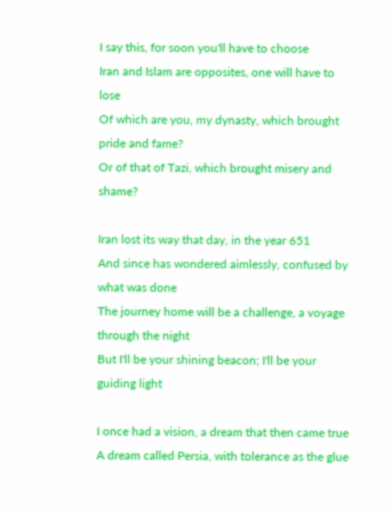I say this, for soon you'll have to choose
Iran and Islam are opposites, one will have to lose
Of which are you, my dynasty, which brought pride and fame?
Or of that of Tazi, which brought misery and shame?

Iran lost its way that day, in the year 651
And since has wondered aimlessly, confused by what was done
The journey home will be a challenge, a voyage through the night
But I'll be your shining beacon; I'll be your guiding light

I once had a vision, a dream that then came true
A dream called Persia, with tolerance as the glue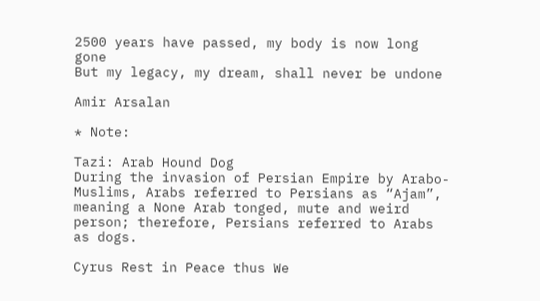2500 years have passed, my body is now long gone
But my legacy, my dream, shall never be undone

Amir Arsalan

* Note:

Tazi: Arab Hound Dog
During the invasion of Persian Empire by Arabo-Muslims, Arabs referred to Persians as “Ajam”, meaning a None Arab tonged, mute and weird person; therefore, Persians referred to Arabs as dogs.

Cyrus Rest in Peace thus We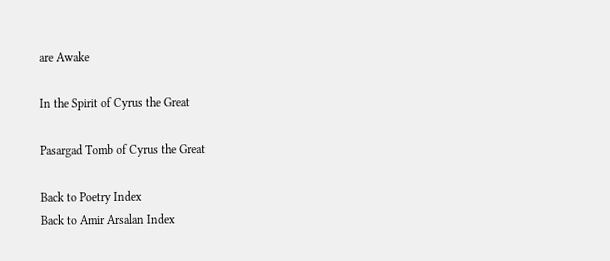are Awake

In the Spirit of Cyrus the Great

Pasargad Tomb of Cyrus the Great

Back to Poetry Index
Back to Amir Arsalan Index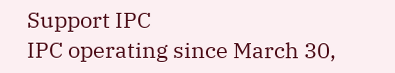Support IPC
IPC operating since March 30,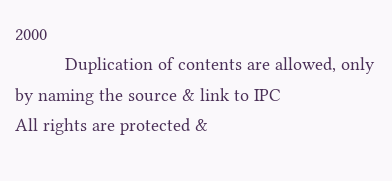2000
          Duplication of contents are allowed, only by naming the source & link to IPC
All rights are protected &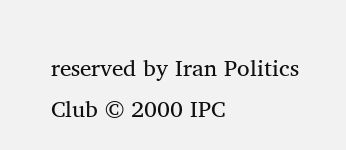reserved by Iran Politics Club © 2000 IPC